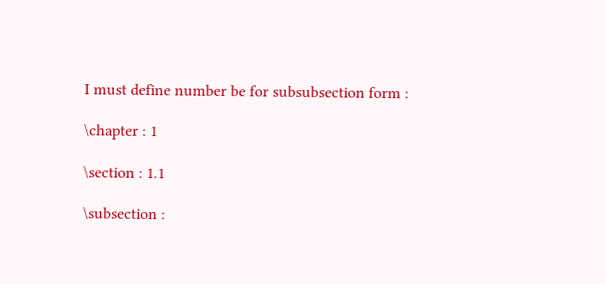I must define number be for subsubsection form :

\chapter : 1

\section : 1.1

\subsection :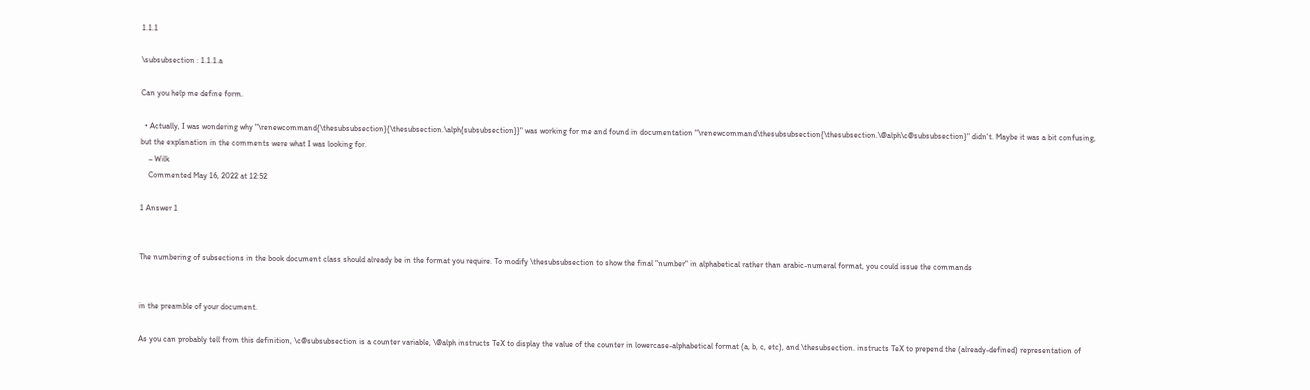1.1.1

\subsubsection : 1.1.1.a

Can you help me define form.

  • Actually, I was wondering why "\renewcommand{\thesubsubsection}{\thesubsection.\alph{subsubsection}}" was working for me and found in documentation "\renewcommand\thesubsubsection{\thesubsection.\@alph\c@subsubsection}" didn't. Maybe it was a bit confusing, but the explanation in the comments were what I was looking for.
    – Wilk
    Commented May 16, 2022 at 12:52

1 Answer 1


The numbering of subsections in the book document class should already be in the format you require. To modify \thesubsubsection to show the final "number" in alphabetical rather than arabic-numeral format, you could issue the commands


in the preamble of your document.

As you can probably tell from this definition, \c@subsubsection is a counter variable, \@alph instructs TeX to display the value of the counter in lowercase-alphabetical format (a, b, c, etc), and \thesubsection. instructs TeX to prepend the (already-defined) representation of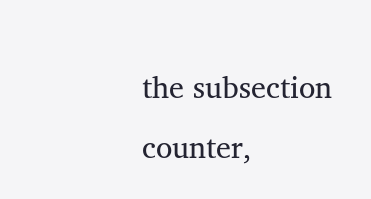the subsection counter,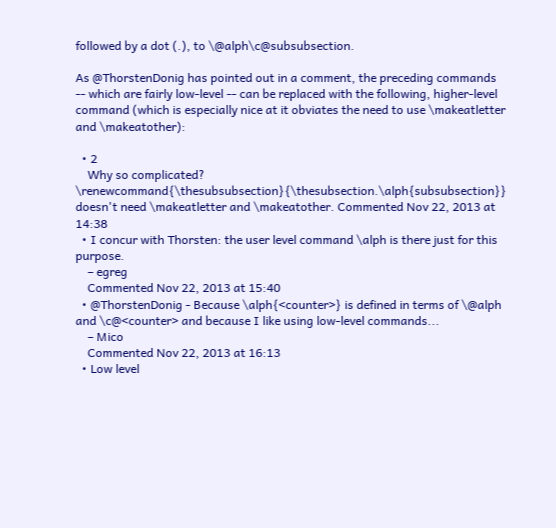followed by a dot (.), to \@alph\c@subsubsection.

As @ThorstenDonig has pointed out in a comment, the preceding commands -- which are fairly low-level -- can be replaced with the following, higher-level command (which is especially nice at it obviates the need to use \makeatletter and \makeatother):

  • 2
    Why so complicated? \renewcommand{\thesubsubsection}{\thesubsection.\alph{subsubsection}} doesn't need \makeatletter and \makeatother. Commented Nov 22, 2013 at 14:38
  • I concur with Thorsten: the user level command \alph is there just for this purpose.
    – egreg
    Commented Nov 22, 2013 at 15:40
  • @ThorstenDonig - Because \alph{<counter>} is defined in terms of \@alph and \c@<counter> and because I like using low-level commands...
    – Mico
    Commented Nov 22, 2013 at 16:13
  • Low level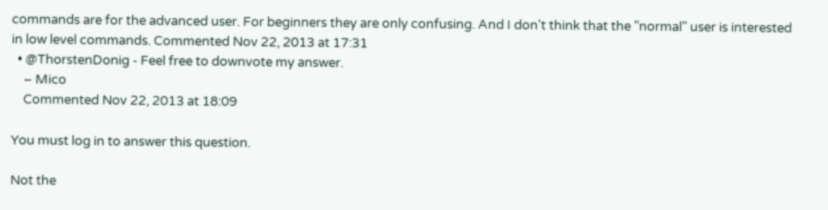commands are for the advanced user. For beginners they are only confusing. And I don't think that the "normal" user is interested in low level commands. Commented Nov 22, 2013 at 17:31
  • @ThorstenDonig - Feel free to downvote my answer.
    – Mico
    Commented Nov 22, 2013 at 18:09

You must log in to answer this question.

Not the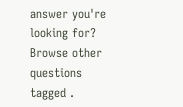answer you're looking for? Browse other questions tagged .